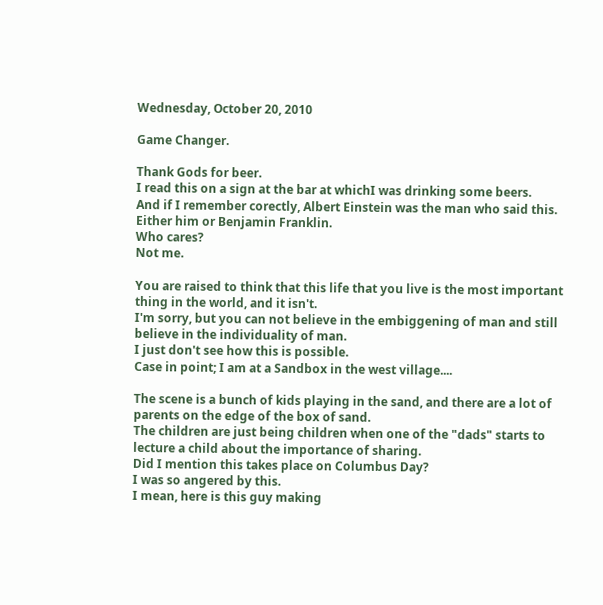Wednesday, October 20, 2010

Game Changer.

Thank Gods for beer.
I read this on a sign at the bar at whichI was drinking some beers.
And if I remember corectly, Albert Einstein was the man who said this.
Either him or Benjamin Franklin.
Who cares?
Not me.

You are raised to think that this life that you live is the most important thing in the world, and it isn't.
I'm sorry, but you can not believe in the embiggening of man and still believe in the individuality of man.
I just don't see how this is possible.
Case in point; I am at a Sandbox in the west village....

The scene is a bunch of kids playing in the sand, and there are a lot of parents on the edge of the box of sand.
The children are just being children when one of the "dads" starts to lecture a child about the importance of sharing.
Did I mention this takes place on Columbus Day?
I was so angered by this.
I mean, here is this guy making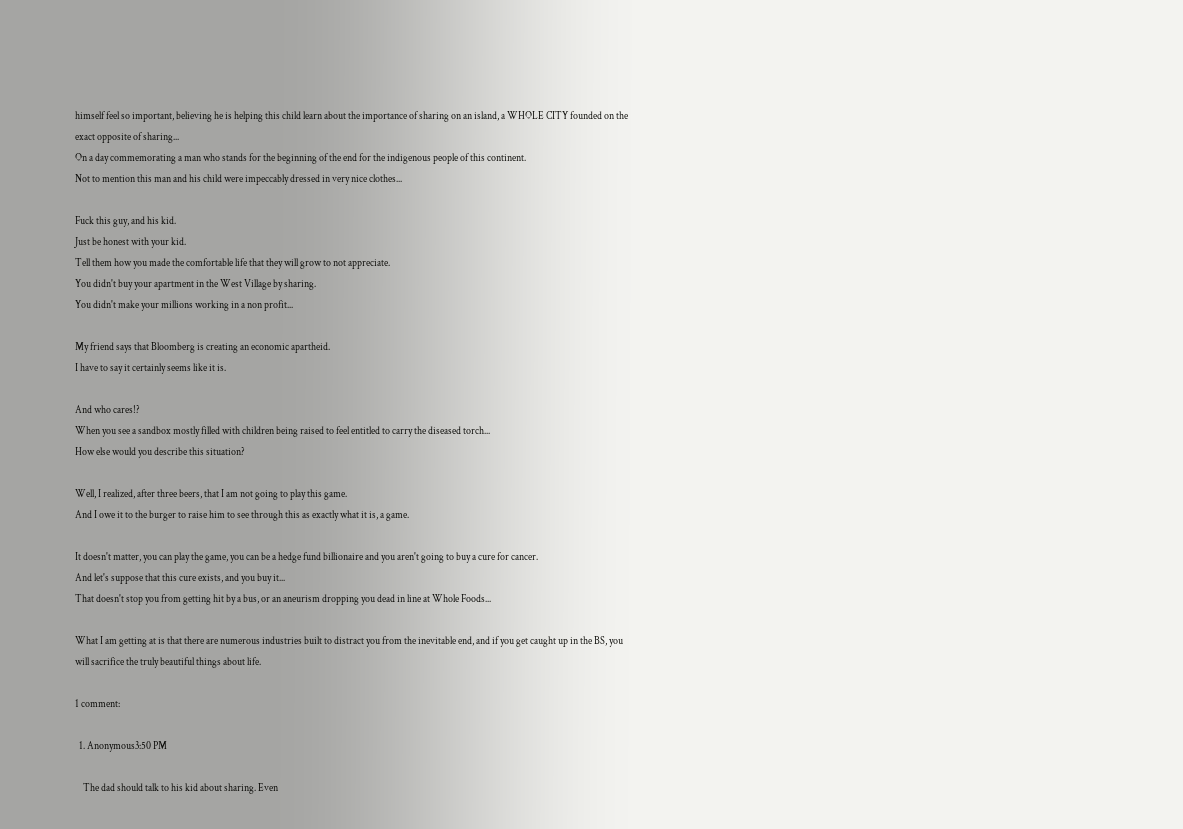himself feel so important, believing he is helping this child learn about the importance of sharing on an island, a WHOLE CITY founded on the exact opposite of sharing...
On a day commemorating a man who stands for the beginning of the end for the indigenous people of this continent.
Not to mention this man and his child were impeccably dressed in very nice clothes...

Fuck this guy, and his kid.
Just be honest with your kid.
Tell them how you made the comfortable life that they will grow to not appreciate.
You didn't buy your apartment in the West Village by sharing.
You didn't make your millions working in a non profit...

My friend says that Bloomberg is creating an economic apartheid.
I have to say it certainly seems like it is.

And who cares!?
When you see a sandbox mostly filled with children being raised to feel entitled to carry the diseased torch...
How else would you describe this situation?

Well, I realized, after three beers, that I am not going to play this game.
And I owe it to the burger to raise him to see through this as exactly what it is, a game.

It doesn't matter, you can play the game, you can be a hedge fund billionaire and you aren't going to buy a cure for cancer.
And let's suppose that this cure exists, and you buy it...
That doesn't stop you from getting hit by a bus, or an aneurism dropping you dead in line at Whole Foods...

What I am getting at is that there are numerous industries built to distract you from the inevitable end, and if you get caught up in the BS, you will sacrifice the truly beautiful things about life.

1 comment:

  1. Anonymous3:50 PM

    The dad should talk to his kid about sharing. Even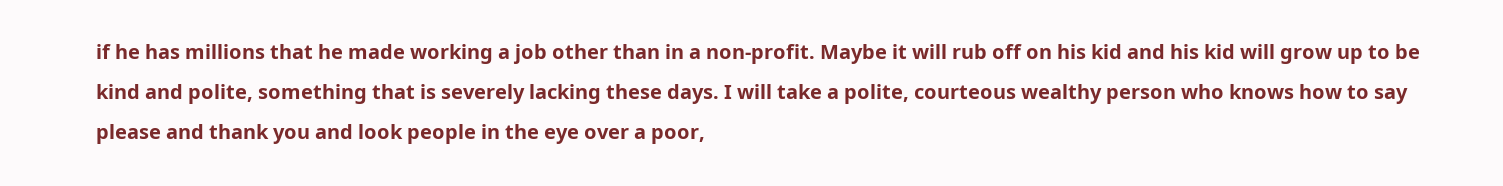if he has millions that he made working a job other than in a non-profit. Maybe it will rub off on his kid and his kid will grow up to be kind and polite, something that is severely lacking these days. I will take a polite, courteous wealthy person who knows how to say please and thank you and look people in the eye over a poor,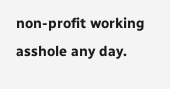non-profit working asshole any day.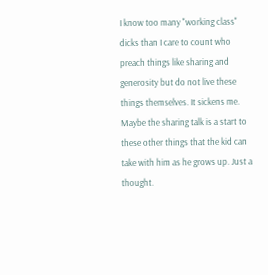I know too many "working class" dicks than I care to count who preach things like sharing and generosity but do not live these things themselves. It sickens me. Maybe the sharing talk is a start to these other things that the kid can take with him as he grows up. Just a thought.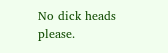No dick heads please.